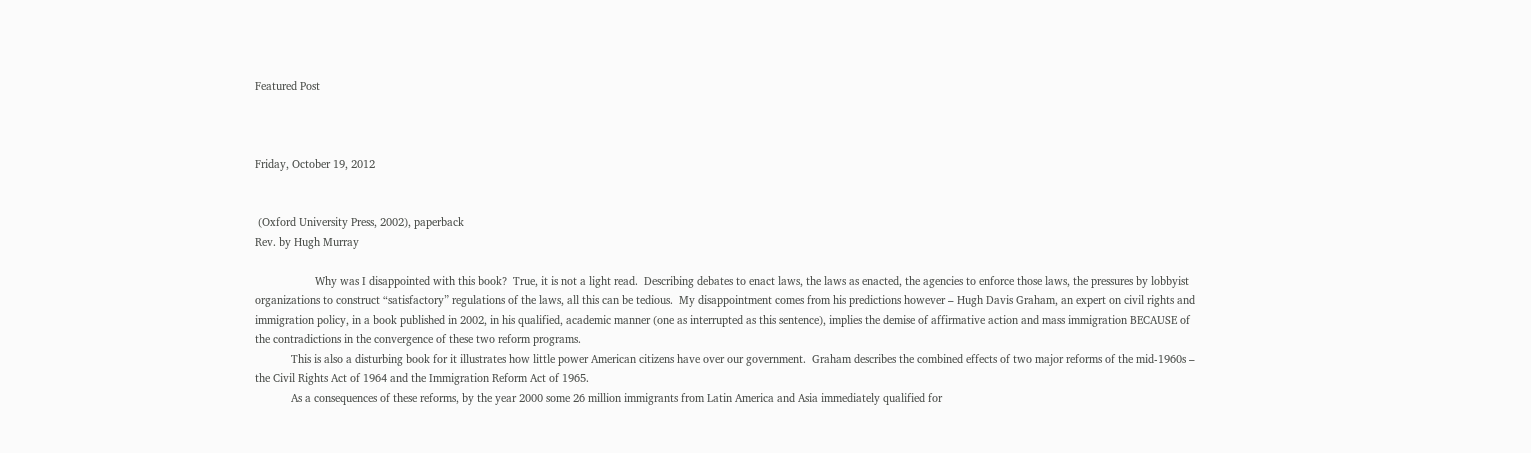Featured Post



Friday, October 19, 2012


 (Oxford University Press, 2002), paperback
Rev. by Hugh Murray

                    Why was I disappointed with this book?  True, it is not a light read.  Describing debates to enact laws, the laws as enacted, the agencies to enforce those laws, the pressures by lobbyist organizations to construct “satisfactory” regulations of the laws, all this can be tedious.  My disappointment comes from his predictions however – Hugh Davis Graham, an expert on civil rights and immigration policy, in a book published in 2002, in his qualified, academic manner (one as interrupted as this sentence), implies the demise of affirmative action and mass immigration BECAUSE of the contradictions in the convergence of these two reform programs.
            This is also a disturbing book for it illustrates how little power American citizens have over our government.  Graham describes the combined effects of two major reforms of the mid-1960s – the Civil Rights Act of 1964 and the Immigration Reform Act of 1965.
            As a consequences of these reforms, by the year 2000 some 26 million immigrants from Latin America and Asia immediately qualified for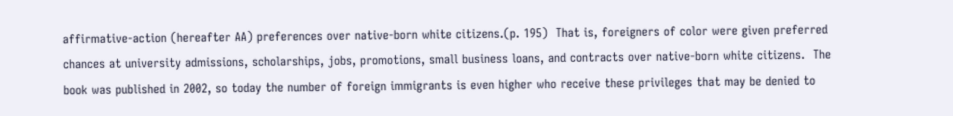affirmative-action (hereafter AA) preferences over native-born white citizens.(p. 195)  That is, foreigners of color were given preferred chances at university admissions, scholarships, jobs, promotions, small business loans, and contracts over native-born white citizens.  The book was published in 2002, so today the number of foreign immigrants is even higher who receive these privileges that may be denied to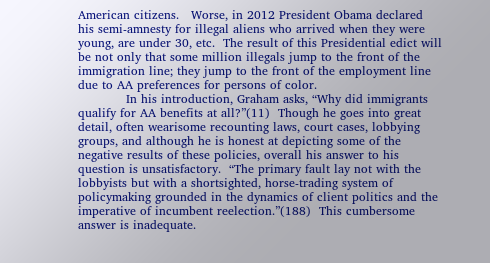American citizens.   Worse, in 2012 President Obama declared his semi-amnesty for illegal aliens who arrived when they were young, are under 30, etc.  The result of this Presidential edict will be not only that some million illegals jump to the front of the immigration line; they jump to the front of the employment line due to AA preferences for persons of color.
            In his introduction, Graham asks, “Why did immigrants qualify for AA benefits at all?”(11)  Though he goes into great detail, often wearisome recounting laws, court cases, lobbying groups, and although he is honest at depicting some of the negative results of these policies, overall his answer to his question is unsatisfactory.  “The primary fault lay not with the lobbyists but with a shortsighted, horse-trading system of policymaking grounded in the dynamics of client politics and the imperative of incumbent reelection.”(188)  This cumbersome answer is inadequate.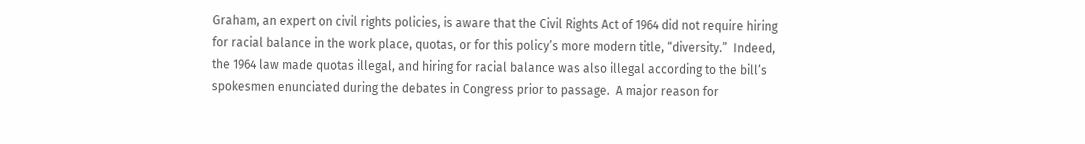Graham, an expert on civil rights policies, is aware that the Civil Rights Act of 1964 did not require hiring for racial balance in the work place, quotas, or for this policy’s more modern title, “diversity.”  Indeed, the 1964 law made quotas illegal, and hiring for racial balance was also illegal according to the bill’s spokesmen enunciated during the debates in Congress prior to passage.  A major reason for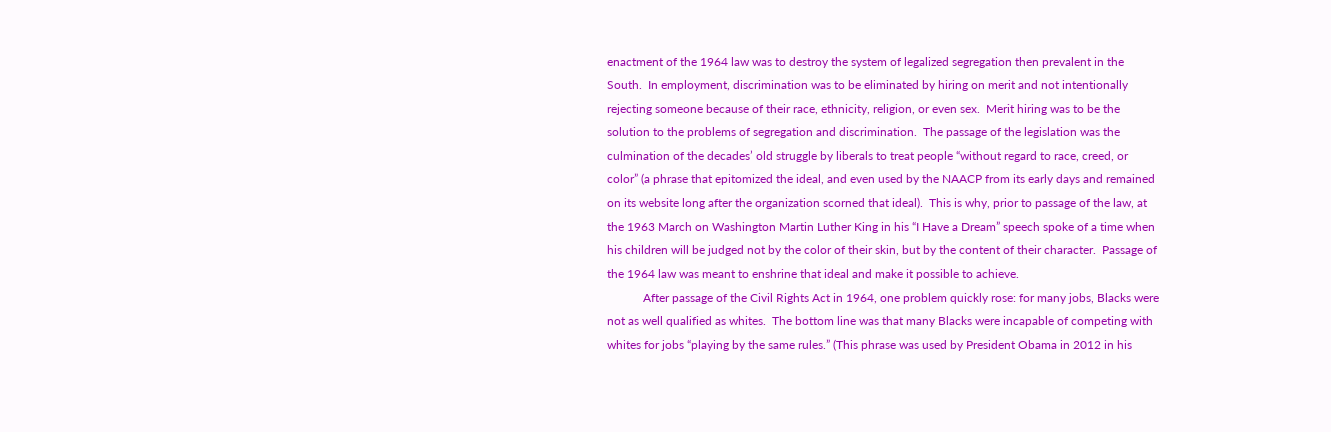enactment of the 1964 law was to destroy the system of legalized segregation then prevalent in the South.  In employment, discrimination was to be eliminated by hiring on merit and not intentionally rejecting someone because of their race, ethnicity, religion, or even sex.  Merit hiring was to be the solution to the problems of segregation and discrimination.  The passage of the legislation was the culmination of the decades’ old struggle by liberals to treat people “without regard to race, creed, or color” (a phrase that epitomized the ideal, and even used by the NAACP from its early days and remained on its website long after the organization scorned that ideal).  This is why, prior to passage of the law, at the 1963 March on Washington Martin Luther King in his “I Have a Dream” speech spoke of a time when his children will be judged not by the color of their skin, but by the content of their character.  Passage of the 1964 law was meant to enshrine that ideal and make it possible to achieve.
            After passage of the Civil Rights Act in 1964, one problem quickly rose: for many jobs, Blacks were not as well qualified as whites.  The bottom line was that many Blacks were incapable of competing with whites for jobs “playing by the same rules.” (This phrase was used by President Obama in 2012 in his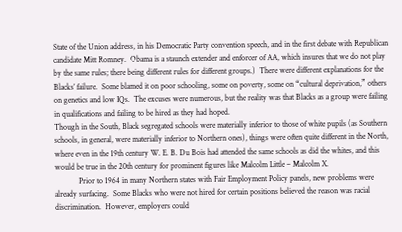State of the Union address, in his Democratic Party convention speech, and in the first debate with Republican candidate Mitt Romney.  Obama is a staunch extender and enforcer of AA, which insures that we do not play by the same rules; there being different rules for different groups.)  There were different explanations for the Blacks’ failure.  Some blamed it on poor schooling, some on poverty, some on “cultural deprivation,” others on genetics and low IQs.  The excuses were numerous, but the reality was that Blacks as a group were failing in qualifications and failing to be hired as they had hoped.
Though in the South, Black segregated schools were materially inferior to those of white pupils (as Southern schools, in general, were materially inferior to Northern ones), things were often quite different in the North, where even in the 19th century W. E. B. Du Bois had attended the same schools as did the whites, and this would be true in the 20th century for prominent figures like Malcolm Little – Malcolm X.
            Prior to 1964 in many Northern states with Fair Employment Policy panels, new problems were already surfacing.  Some Blacks who were not hired for certain positions believed the reason was racial discrimination.  However, employers could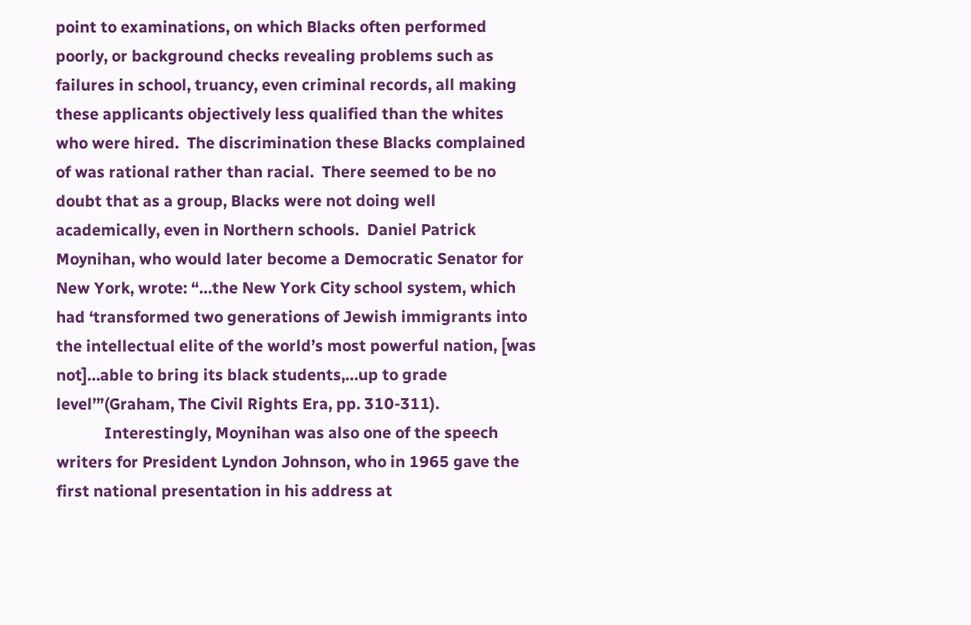point to examinations, on which Blacks often performed poorly, or background checks revealing problems such as failures in school, truancy, even criminal records, all making these applicants objectively less qualified than the whites who were hired.  The discrimination these Blacks complained of was rational rather than racial.  There seemed to be no doubt that as a group, Blacks were not doing well academically, even in Northern schools.  Daniel Patrick Moynihan, who would later become a Democratic Senator for New York, wrote: “…the New York City school system, which had ‘transformed two generations of Jewish immigrants into the intellectual elite of the world’s most powerful nation, [was not]…able to bring its black students,…up to grade level’”(Graham, The Civil Rights Era, pp. 310-311).
            Interestingly, Moynihan was also one of the speech writers for President Lyndon Johnson, who in 1965 gave the first national presentation in his address at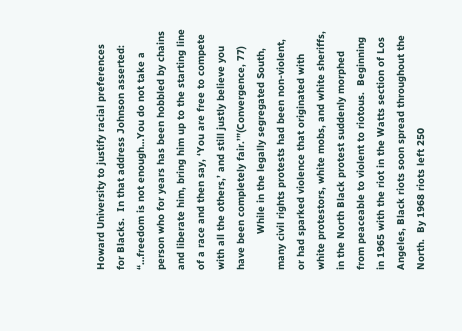Howard University to justify racial preferences for Blacks.  In that address Johnson asserted: “…freedom is not enough…You do not take a person who for years has been hobbled by chains and liberate him, bring him up to the starting line of a race and then say, ‘You are free to compete with all the others,’ and still justly believe you have been completely fair.’”(Convergence, 77)
            While in the legally segregated South, many civil rights protests had been non-violent, or had sparked violence that originated with white protestors, white mobs, and white sheriffs, in the North Black protest suddenly morphed from peaceable to violent to riotous.  Beginning in 1965 with the riot in the Watts section of Los Angeles, Black riots soon spread throughout the North.  By 1968 riots left 250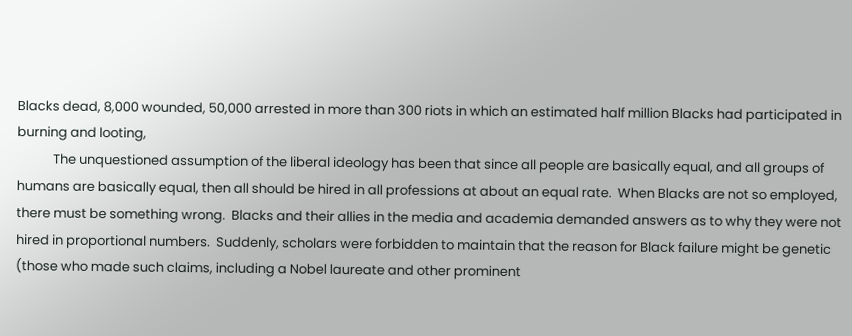Blacks dead, 8,000 wounded, 50,000 arrested in more than 300 riots in which an estimated half million Blacks had participated in burning and looting,
            The unquestioned assumption of the liberal ideology has been that since all people are basically equal, and all groups of humans are basically equal, then all should be hired in all professions at about an equal rate.  When Blacks are not so employed, there must be something wrong.  Blacks and their allies in the media and academia demanded answers as to why they were not hired in proportional numbers.  Suddenly, scholars were forbidden to maintain that the reason for Black failure might be genetic (those who made such claims, including a Nobel laureate and other prominent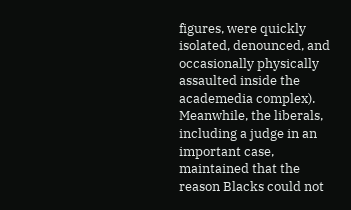figures, were quickly isolated, denounced, and occasionally physically assaulted inside the academedia complex).  Meanwhile, the liberals, including a judge in an important case, maintained that the reason Blacks could not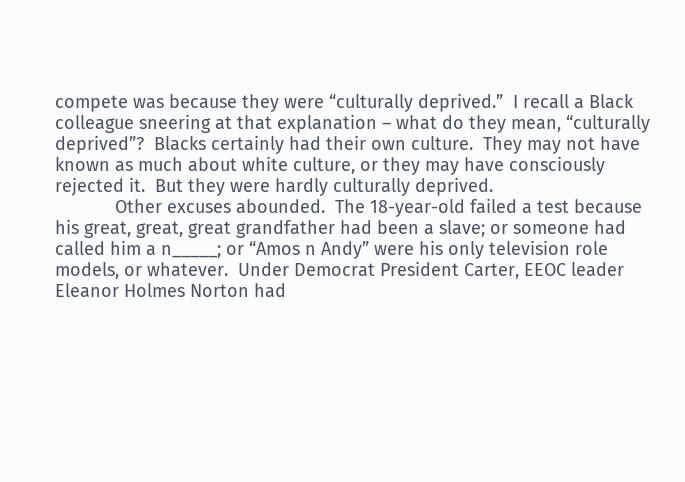compete was because they were “culturally deprived.”  I recall a Black colleague sneering at that explanation – what do they mean, “culturally deprived”?  Blacks certainly had their own culture.  They may not have known as much about white culture, or they may have consciously rejected it.  But they were hardly culturally deprived.
            Other excuses abounded.  The 18-year-old failed a test because his great, great, great grandfather had been a slave; or someone had called him a n_____; or “Amos n Andy” were his only television role models, or whatever.  Under Democrat President Carter, EEOC leader Eleanor Holmes Norton had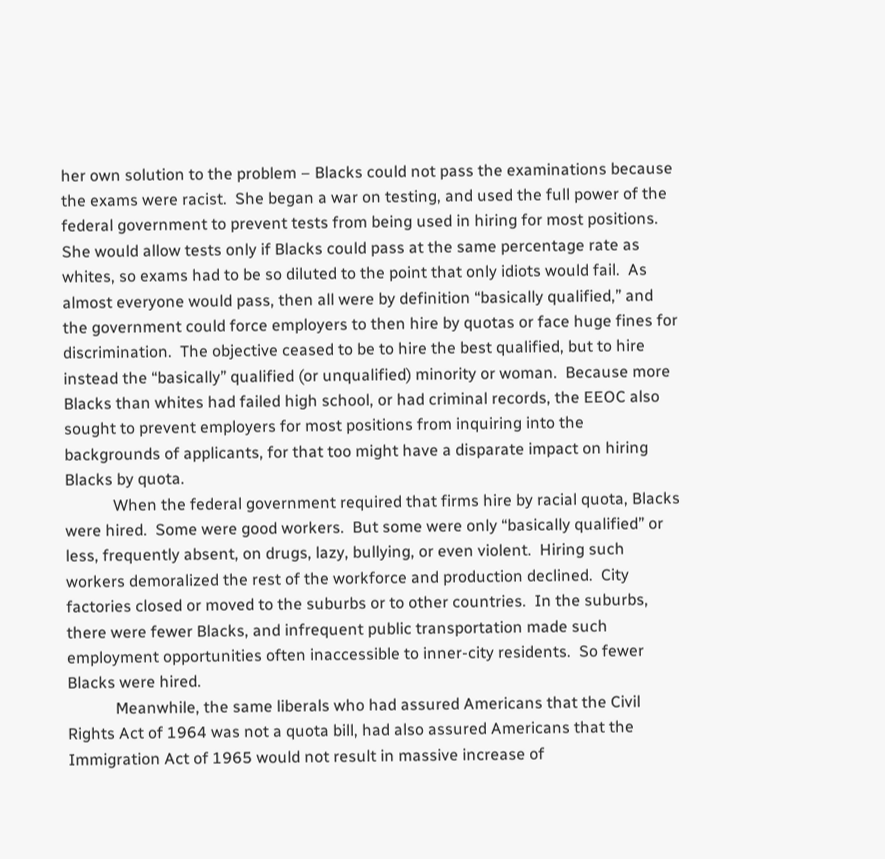her own solution to the problem – Blacks could not pass the examinations because the exams were racist.  She began a war on testing, and used the full power of the federal government to prevent tests from being used in hiring for most positions.  She would allow tests only if Blacks could pass at the same percentage rate as whites, so exams had to be so diluted to the point that only idiots would fail.  As almost everyone would pass, then all were by definition “basically qualified,” and the government could force employers to then hire by quotas or face huge fines for discrimination.  The objective ceased to be to hire the best qualified, but to hire instead the “basically” qualified (or unqualified) minority or woman.  Because more Blacks than whites had failed high school, or had criminal records, the EEOC also sought to prevent employers for most positions from inquiring into the backgrounds of applicants, for that too might have a disparate impact on hiring Blacks by quota.
            When the federal government required that firms hire by racial quota, Blacks were hired.  Some were good workers.  But some were only “basically qualified” or less, frequently absent, on drugs, lazy, bullying, or even violent.  Hiring such workers demoralized the rest of the workforce and production declined.  City factories closed or moved to the suburbs or to other countries.  In the suburbs, there were fewer Blacks, and infrequent public transportation made such employment opportunities often inaccessible to inner-city residents.  So fewer Blacks were hired.
            Meanwhile, the same liberals who had assured Americans that the Civil Rights Act of 1964 was not a quota bill, had also assured Americans that the Immigration Act of 1965 would not result in massive increase of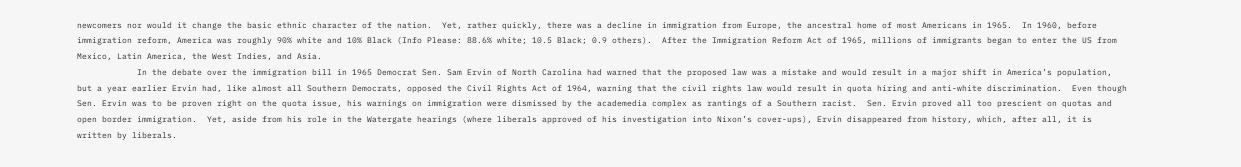newcomers nor would it change the basic ethnic character of the nation.  Yet, rather quickly, there was a decline in immigration from Europe, the ancestral home of most Americans in 1965.  In 1960, before immigration reform, America was roughly 90% white and 10% Black (Info Please: 88.6% white; 10.5 Black; 0.9 others).  After the Immigration Reform Act of 1965, millions of immigrants began to enter the US from Mexico, Latin America, the West Indies, and Asia.
            In the debate over the immigration bill in 1965 Democrat Sen. Sam Ervin of North Carolina had warned that the proposed law was a mistake and would result in a major shift in America’s population, but a year earlier Ervin had, like almost all Southern Democrats, opposed the Civil Rights Act of 1964, warning that the civil rights law would result in quota hiring and anti-white discrimination.  Even though Sen. Ervin was to be proven right on the quota issue, his warnings on immigration were dismissed by the academedia complex as rantings of a Southern racist.  Sen. Ervin proved all too prescient on quotas and open border immigration.  Yet, aside from his role in the Watergate hearings (where liberals approved of his investigation into Nixon’s cover-ups), Ervin disappeared from history, which, after all, it is written by liberals.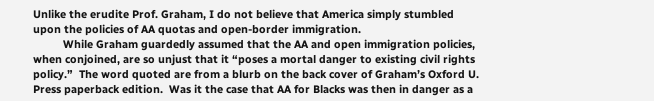Unlike the erudite Prof. Graham, I do not believe that America simply stumbled upon the policies of AA quotas and open-border immigration.
          While Graham guardedly assumed that the AA and open immigration policies, when conjoined, are so unjust that it “poses a mortal danger to existing civil rights policy.”  The word quoted are from a blurb on the back cover of Graham’s Oxford U. Press paperback edition.  Was it the case that AA for Blacks was then in danger as a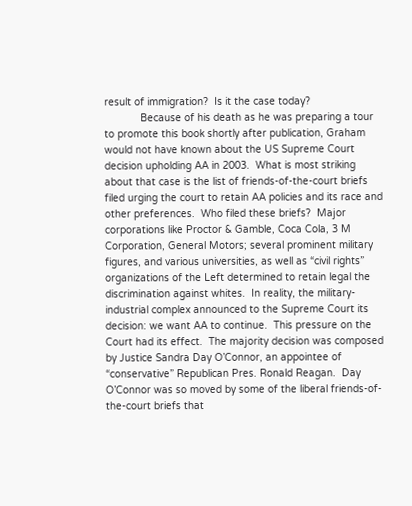result of immigration?  Is it the case today?
            Because of his death as he was preparing a tour to promote this book shortly after publication, Graham would not have known about the US Supreme Court decision upholding AA in 2003.  What is most striking about that case is the list of friends-of-the-court briefs filed urging the court to retain AA policies and its race and other preferences.  Who filed these briefs?  Major corporations like Proctor & Gamble, Coca Cola, 3 M Corporation, General Motors; several prominent military figures, and various universities, as well as “civil rights” organizations of the Left determined to retain legal the discrimination against whites.  In reality, the military-industrial complex announced to the Supreme Court its decision: we want AA to continue.  This pressure on the Court had its effect.  The majority decision was composed by Justice Sandra Day O’Connor, an appointee of “conservative” Republican Pres. Ronald Reagan.  Day O’Connor was so moved by some of the liberal friends-of-the-court briefs that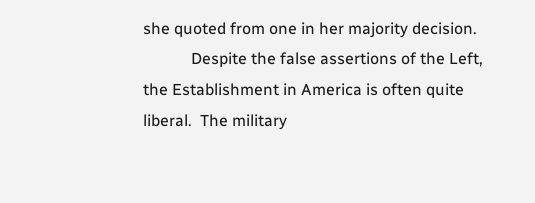she quoted from one in her majority decision.
            Despite the false assertions of the Left, the Establishment in America is often quite liberal.  The military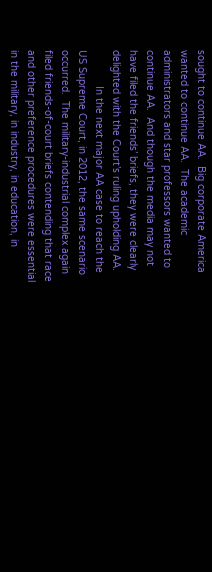sought to continue AA.  Big corporate America wanted to continue AA.  The academic administrators and star professors wanted to continue AA.  And though the media may not have filed the friends’ briefs, they were clearly delighted with the Court’s ruling upholding AA.
            In the next major AA case to reach the US Supreme Court, in 2012, the same scenario occurred.  The military-industrial complex again filed friends-of-court briefs contending that race and other preference procedures were essential in the military, in industry, in education, in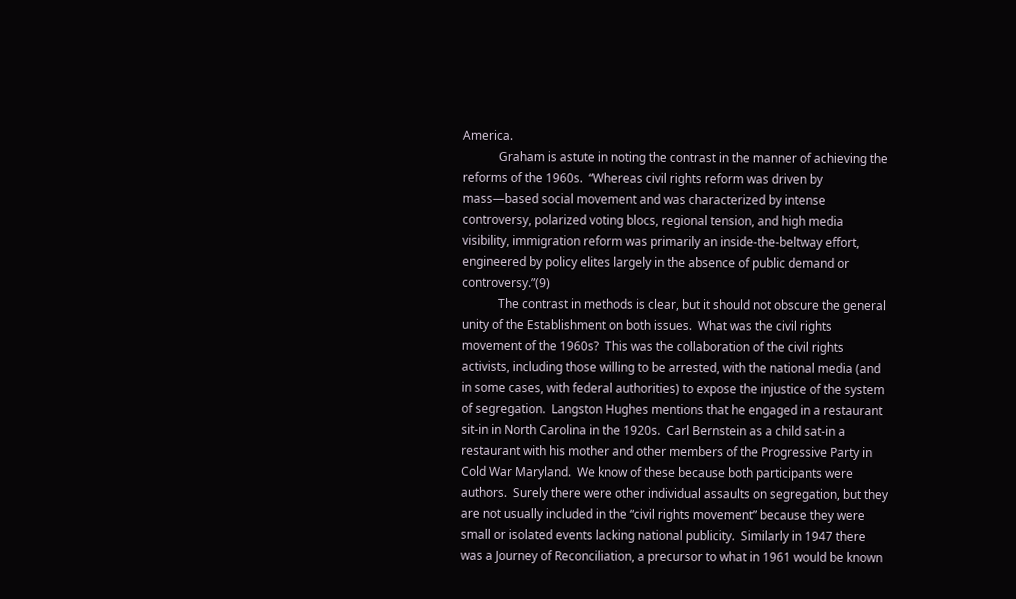America.
            Graham is astute in noting the contrast in the manner of achieving the reforms of the 1960s.  “Whereas civil rights reform was driven by mass—based social movement and was characterized by intense controversy, polarized voting blocs, regional tension, and high media visibility, immigration reform was primarily an inside-the-beltway effort, engineered by policy elites largely in the absence of public demand or controversy.”(9)
            The contrast in methods is clear, but it should not obscure the general unity of the Establishment on both issues.  What was the civil rights movement of the 1960s?  This was the collaboration of the civil rights activists, including those willing to be arrested, with the national media (and in some cases, with federal authorities) to expose the injustice of the system of segregation.  Langston Hughes mentions that he engaged in a restaurant sit-in in North Carolina in the 1920s.  Carl Bernstein as a child sat-in a restaurant with his mother and other members of the Progressive Party in Cold War Maryland.  We know of these because both participants were authors.  Surely there were other individual assaults on segregation, but they are not usually included in the “civil rights movement” because they were small or isolated events lacking national publicity.  Similarly in 1947 there was a Journey of Reconciliation, a precursor to what in 1961 would be known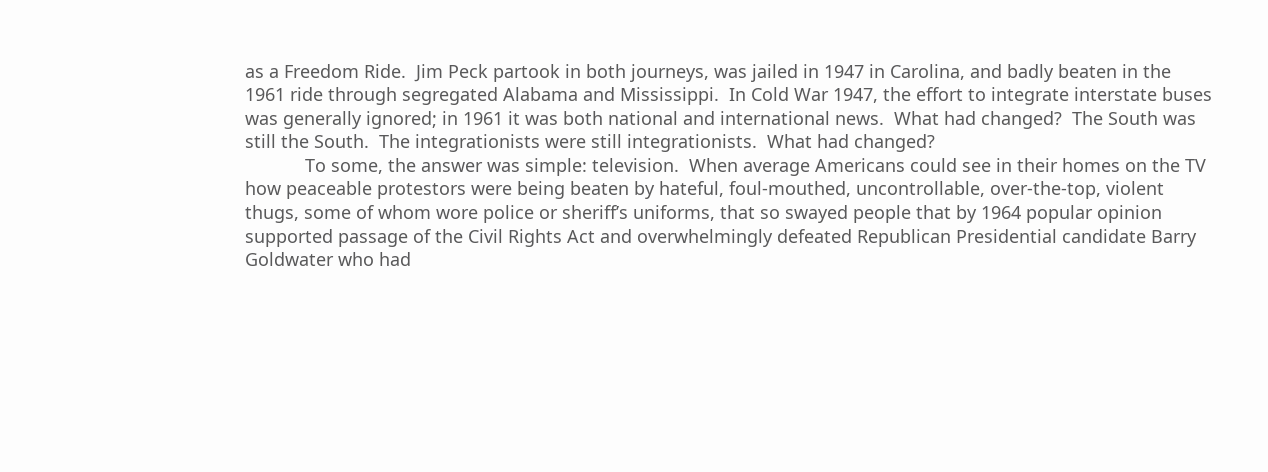as a Freedom Ride.  Jim Peck partook in both journeys, was jailed in 1947 in Carolina, and badly beaten in the 1961 ride through segregated Alabama and Mississippi.  In Cold War 1947, the effort to integrate interstate buses was generally ignored; in 1961 it was both national and international news.  What had changed?  The South was still the South.  The integrationists were still integrationists.  What had changed?
            To some, the answer was simple: television.  When average Americans could see in their homes on the TV how peaceable protestors were being beaten by hateful, foul-mouthed, uncontrollable, over-the-top, violent thugs, some of whom wore police or sheriff’s uniforms, that so swayed people that by 1964 popular opinion supported passage of the Civil Rights Act and overwhelmingly defeated Republican Presidential candidate Barry Goldwater who had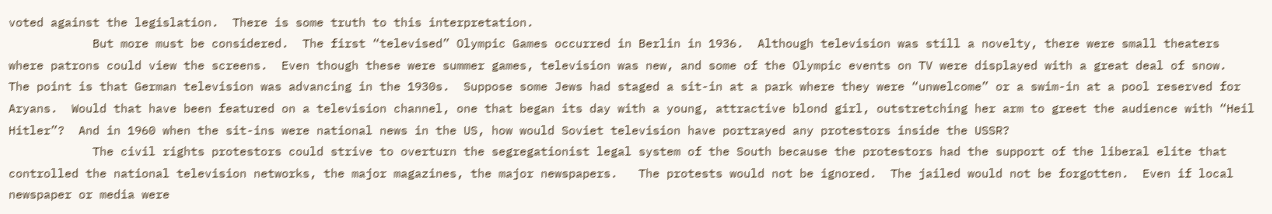voted against the legislation.  There is some truth to this interpretation.
            But more must be considered.  The first “televised” Olympic Games occurred in Berlin in 1936.  Although television was still a novelty, there were small theaters where patrons could view the screens.  Even though these were summer games, television was new, and some of the Olympic events on TV were displayed with a great deal of snow.  The point is that German television was advancing in the 1930s.  Suppose some Jews had staged a sit-in at a park where they were “unwelcome” or a swim-in at a pool reserved for Aryans.  Would that have been featured on a television channel, one that began its day with a young, attractive blond girl, outstretching her arm to greet the audience with “Heil Hitler”?  And in 1960 when the sit-ins were national news in the US, how would Soviet television have portrayed any protestors inside the USSR?
            The civil rights protestors could strive to overturn the segregationist legal system of the South because the protestors had the support of the liberal elite that controlled the national television networks, the major magazines, the major newspapers.   The protests would not be ignored.  The jailed would not be forgotten.  Even if local newspaper or media were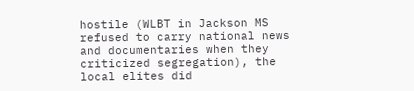hostile (WLBT in Jackson MS refused to carry national news and documentaries when they criticized segregation), the local elites did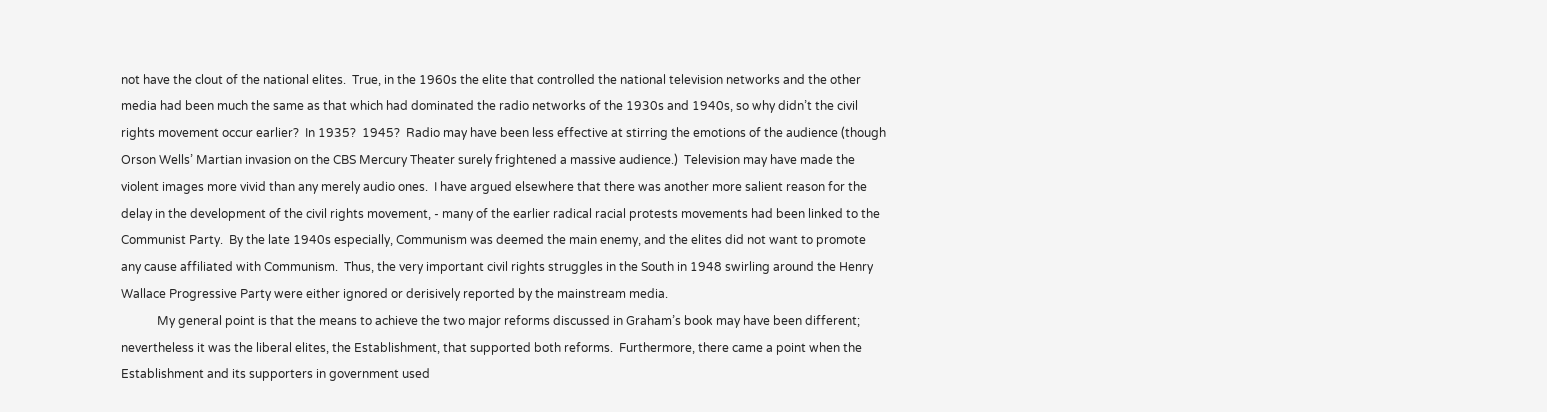not have the clout of the national elites.  True, in the 1960s the elite that controlled the national television networks and the other media had been much the same as that which had dominated the radio networks of the 1930s and 1940s, so why didn’t the civil rights movement occur earlier?  In 1935?  1945?  Radio may have been less effective at stirring the emotions of the audience (though Orson Wells’ Martian invasion on the CBS Mercury Theater surely frightened a massive audience.)  Television may have made the violent images more vivid than any merely audio ones.  I have argued elsewhere that there was another more salient reason for the delay in the development of the civil rights movement, - many of the earlier radical racial protests movements had been linked to the Communist Party.  By the late 1940s especially, Communism was deemed the main enemy, and the elites did not want to promote any cause affiliated with Communism.  Thus, the very important civil rights struggles in the South in 1948 swirling around the Henry Wallace Progressive Party were either ignored or derisively reported by the mainstream media.
            My general point is that the means to achieve the two major reforms discussed in Graham’s book may have been different; nevertheless it was the liberal elites, the Establishment, that supported both reforms.  Furthermore, there came a point when the Establishment and its supporters in government used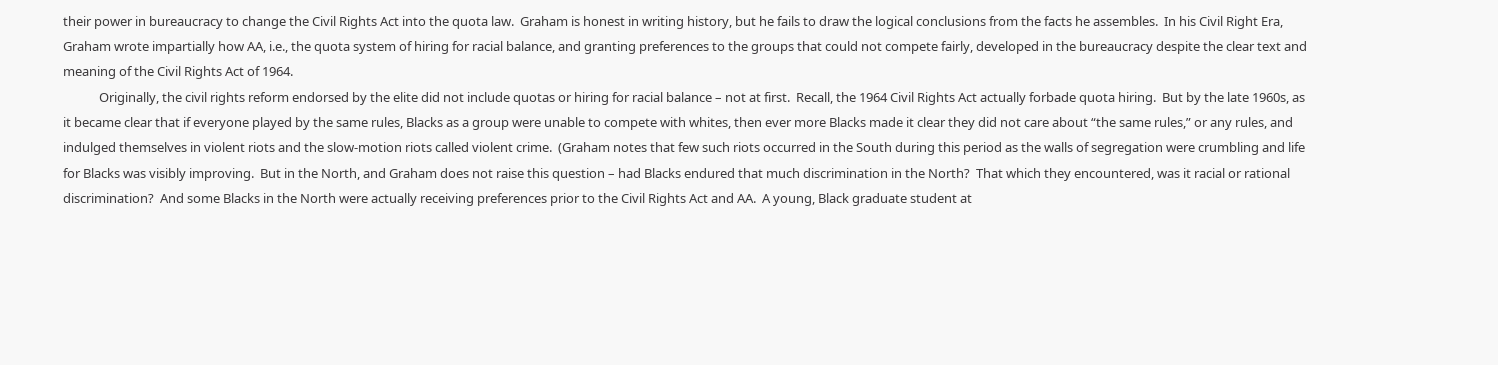their power in bureaucracy to change the Civil Rights Act into the quota law.  Graham is honest in writing history, but he fails to draw the logical conclusions from the facts he assembles.  In his Civil Right Era, Graham wrote impartially how AA, i.e., the quota system of hiring for racial balance, and granting preferences to the groups that could not compete fairly, developed in the bureaucracy despite the clear text and meaning of the Civil Rights Act of 1964.
            Originally, the civil rights reform endorsed by the elite did not include quotas or hiring for racial balance – not at first.  Recall, the 1964 Civil Rights Act actually forbade quota hiring.  But by the late 1960s, as it became clear that if everyone played by the same rules, Blacks as a group were unable to compete with whites, then ever more Blacks made it clear they did not care about “the same rules,” or any rules, and indulged themselves in violent riots and the slow-motion riots called violent crime.  (Graham notes that few such riots occurred in the South during this period as the walls of segregation were crumbling and life for Blacks was visibly improving.  But in the North, and Graham does not raise this question – had Blacks endured that much discrimination in the North?  That which they encountered, was it racial or rational discrimination?  And some Blacks in the North were actually receiving preferences prior to the Civil Rights Act and AA.  A young, Black graduate student at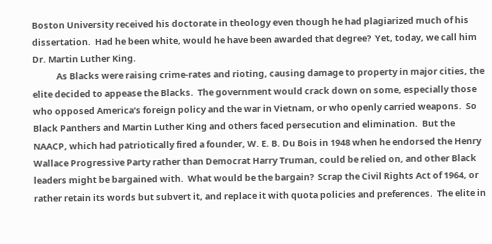Boston University received his doctorate in theology even though he had plagiarized much of his dissertation.  Had he been white, would he have been awarded that degree?  Yet, today, we call him Dr. Martin Luther King.
            As Blacks were raising crime-rates and rioting, causing damage to property in major cities, the elite decided to appease the Blacks.  The government would crack down on some, especially those who opposed America’s foreign policy and the war in Vietnam, or who openly carried weapons.  So Black Panthers and Martin Luther King and others faced persecution and elimination.  But the NAACP, which had patriotically fired a founder, W. E. B. Du Bois in 1948 when he endorsed the Henry Wallace Progressive Party rather than Democrat Harry Truman, could be relied on, and other Black leaders might be bargained with.  What would be the bargain?  Scrap the Civil Rights Act of 1964, or rather retain its words but subvert it, and replace it with quota policies and preferences.  The elite in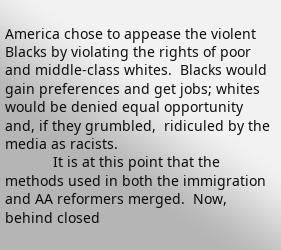America chose to appease the violent Blacks by violating the rights of poor and middle-class whites.  Blacks would gain preferences and get jobs; whites would be denied equal opportunity and, if they grumbled,  ridiculed by the media as racists.
            It is at this point that the methods used in both the immigration and AA reformers merged.  Now, behind closed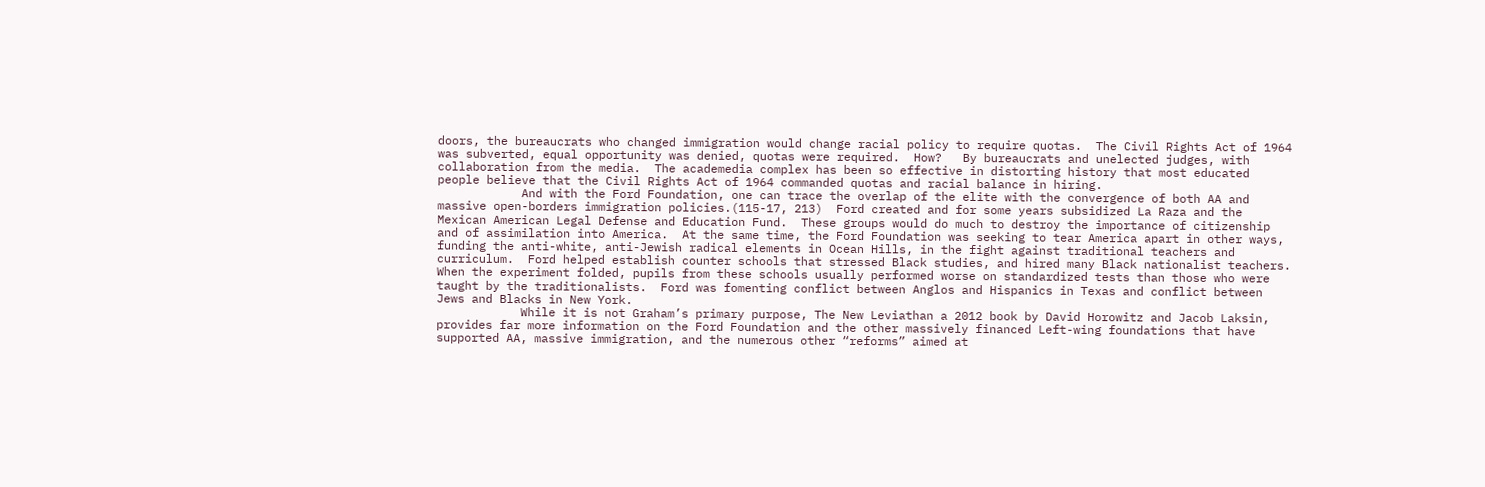doors, the bureaucrats who changed immigration would change racial policy to require quotas.  The Civil Rights Act of 1964 was subverted, equal opportunity was denied, quotas were required.  How?   By bureaucrats and unelected judges, with collaboration from the media.  The academedia complex has been so effective in distorting history that most educated people believe that the Civil Rights Act of 1964 commanded quotas and racial balance in hiring.
            And with the Ford Foundation, one can trace the overlap of the elite with the convergence of both AA and massive open-borders immigration policies.(115-17, 213)  Ford created and for some years subsidized La Raza and the Mexican American Legal Defense and Education Fund.  These groups would do much to destroy the importance of citizenship and of assimilation into America.  At the same time, the Ford Foundation was seeking to tear America apart in other ways, funding the anti-white, anti-Jewish radical elements in Ocean Hills, in the fight against traditional teachers and curriculum.  Ford helped establish counter schools that stressed Black studies, and hired many Black nationalist teachers.   When the experiment folded, pupils from these schools usually performed worse on standardized tests than those who were taught by the traditionalists.  Ford was fomenting conflict between Anglos and Hispanics in Texas and conflict between Jews and Blacks in New York.
            While it is not Graham’s primary purpose, The New Leviathan a 2012 book by David Horowitz and Jacob Laksin, provides far more information on the Ford Foundation and the other massively financed Left-wing foundations that have supported AA, massive immigration, and the numerous other “reforms” aimed at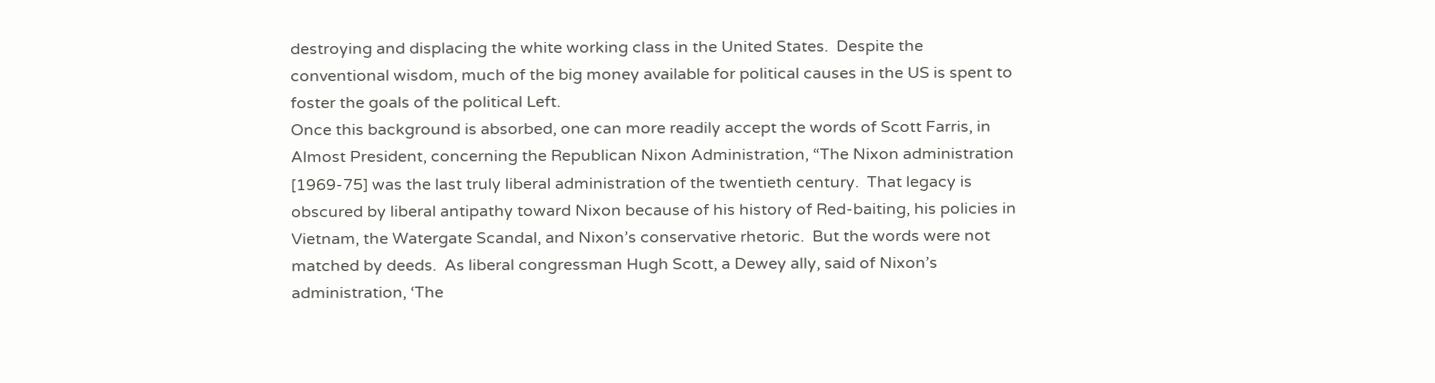destroying and displacing the white working class in the United States.  Despite the conventional wisdom, much of the big money available for political causes in the US is spent to foster the goals of the political Left.
Once this background is absorbed, one can more readily accept the words of Scott Farris, in Almost President, concerning the Republican Nixon Administration, “The Nixon administration [1969-75] was the last truly liberal administration of the twentieth century.  That legacy is obscured by liberal antipathy toward Nixon because of his history of Red-baiting, his policies in Vietnam, the Watergate Scandal, and Nixon’s conservative rhetoric.  But the words were not matched by deeds.  As liberal congressman Hugh Scott, a Dewey ally, said of Nixon’s administration, ‘The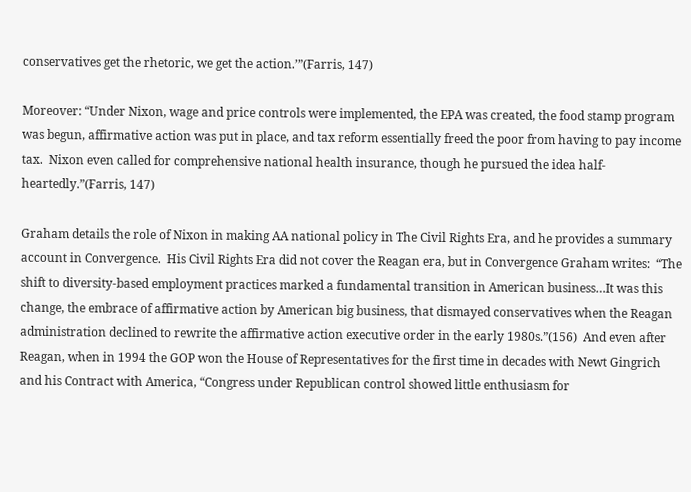conservatives get the rhetoric, we get the action.’”(Farris, 147)

Moreover: “Under Nixon, wage and price controls were implemented, the EPA was created, the food stamp program was begun, affirmative action was put in place, and tax reform essentially freed the poor from having to pay income tax.  Nixon even called for comprehensive national health insurance, though he pursued the idea half-heartedly.”(Farris, 147)

Graham details the role of Nixon in making AA national policy in The Civil Rights Era, and he provides a summary account in Convergence.  His Civil Rights Era did not cover the Reagan era, but in Convergence Graham writes:  “The shift to diversity-based employment practices marked a fundamental transition in American business…It was this change, the embrace of affirmative action by American big business, that dismayed conservatives when the Reagan administration declined to rewrite the affirmative action executive order in the early 1980s.”(156)  And even after Reagan, when in 1994 the GOP won the House of Representatives for the first time in decades with Newt Gingrich and his Contract with America, “Congress under Republican control showed little enthusiasm for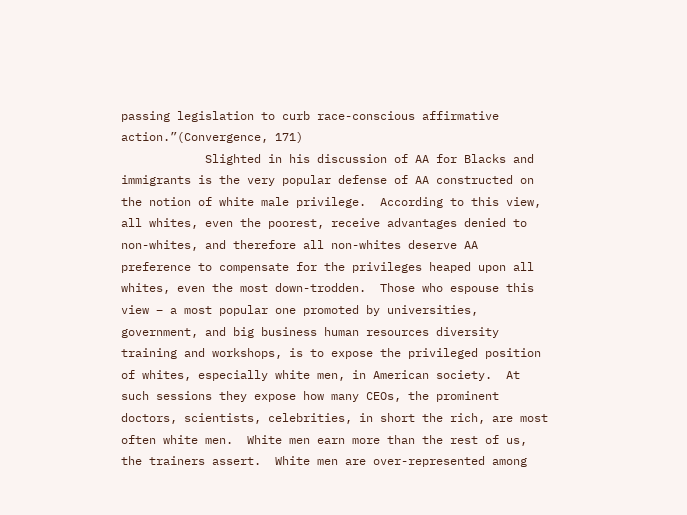passing legislation to curb race-conscious affirmative action.”(Convergence, 171)
            Slighted in his discussion of AA for Blacks and immigrants is the very popular defense of AA constructed on the notion of white male privilege.  According to this view, all whites, even the poorest, receive advantages denied to non-whites, and therefore all non-whites deserve AA preference to compensate for the privileges heaped upon all whites, even the most down-trodden.  Those who espouse this view – a most popular one promoted by universities, government, and big business human resources diversity training and workshops, is to expose the privileged position of whites, especially white men, in American society.  At such sessions they expose how many CEOs, the prominent doctors, scientists, celebrities, in short the rich, are most often white men.  White men earn more than the rest of us, the trainers assert.  White men are over-represented among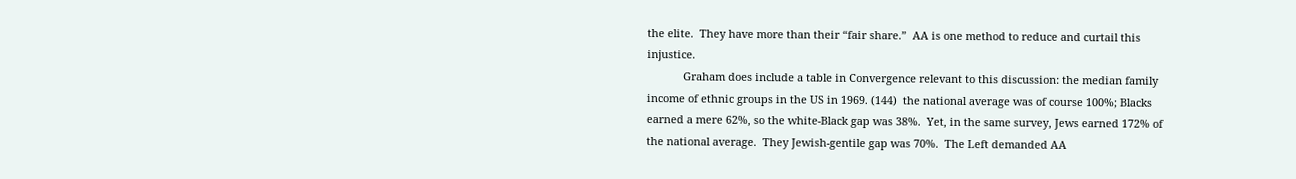the elite.  They have more than their “fair share.”  AA is one method to reduce and curtail this injustice.
            Graham does include a table in Convergence relevant to this discussion: the median family income of ethnic groups in the US in 1969. (144)  the national average was of course 100%; Blacks earned a mere 62%, so the white-Black gap was 38%.  Yet, in the same survey, Jews earned 172% of the national average.  They Jewish-gentile gap was 70%.  The Left demanded AA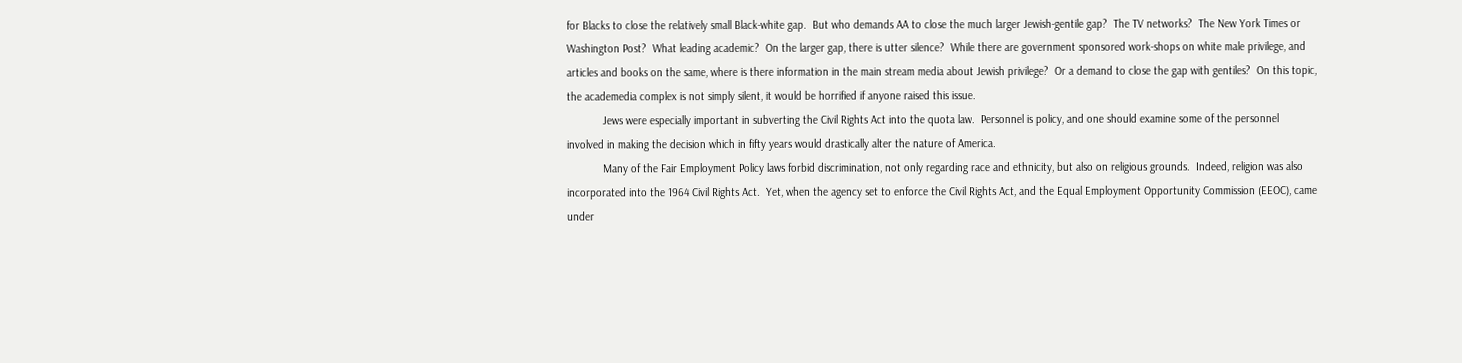for Blacks to close the relatively small Black-white gap.  But who demands AA to close the much larger Jewish-gentile gap?  The TV networks?  The New York Times or Washington Post?  What leading academic?  On the larger gap, there is utter silence?  While there are government sponsored work-shops on white male privilege, and articles and books on the same, where is there information in the main stream media about Jewish privilege?  Or a demand to close the gap with gentiles?  On this topic, the academedia complex is not simply silent, it would be horrified if anyone raised this issue.
            Jews were especially important in subverting the Civil Rights Act into the quota law.  Personnel is policy, and one should examine some of the personnel involved in making the decision which in fifty years would drastically alter the nature of America.
            Many of the Fair Employment Policy laws forbid discrimination, not only regarding race and ethnicity, but also on religious grounds.  Indeed, religion was also incorporated into the 1964 Civil Rights Act.  Yet, when the agency set to enforce the Civil Rights Act, and the Equal Employment Opportunity Commission (EEOC), came under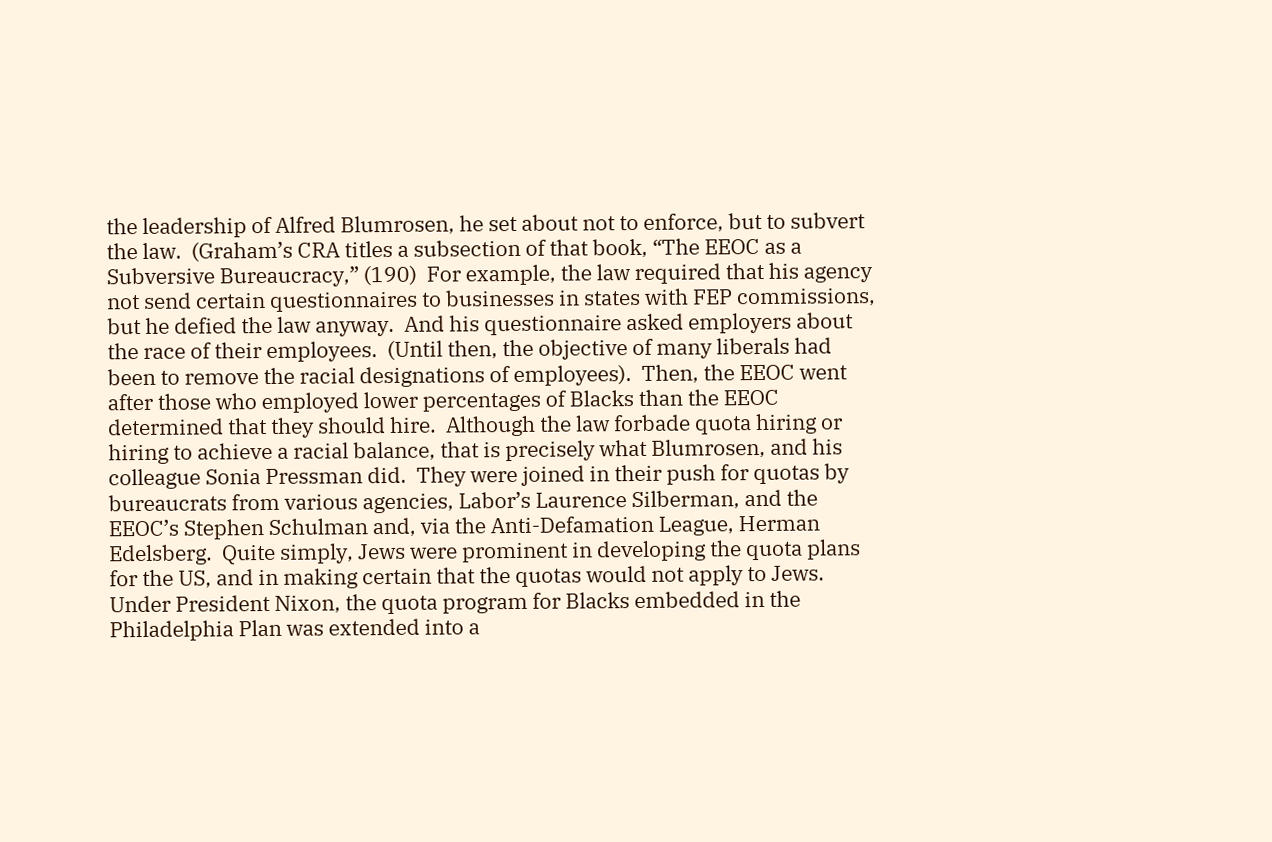the leadership of Alfred Blumrosen, he set about not to enforce, but to subvert the law.  (Graham’s CRA titles a subsection of that book, “The EEOC as a Subversive Bureaucracy,” (190)  For example, the law required that his agency not send certain questionnaires to businesses in states with FEP commissions, but he defied the law anyway.  And his questionnaire asked employers about the race of their employees.  (Until then, the objective of many liberals had been to remove the racial designations of employees).  Then, the EEOC went after those who employed lower percentages of Blacks than the EEOC determined that they should hire.  Although the law forbade quota hiring or hiring to achieve a racial balance, that is precisely what Blumrosen, and his colleague Sonia Pressman did.  They were joined in their push for quotas by bureaucrats from various agencies, Labor’s Laurence Silberman, and the EEOC’s Stephen Schulman and, via the Anti-Defamation League, Herman Edelsberg.  Quite simply, Jews were prominent in developing the quota plans for the US, and in making certain that the quotas would not apply to Jews.  Under President Nixon, the quota program for Blacks embedded in the Philadelphia Plan was extended into a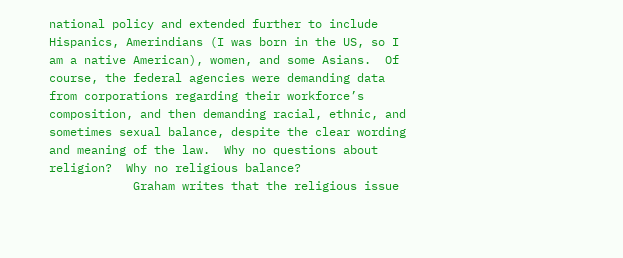national policy and extended further to include Hispanics, Amerindians (I was born in the US, so I am a native American), women, and some Asians.  Of course, the federal agencies were demanding data from corporations regarding their workforce’s composition, and then demanding racial, ethnic, and sometimes sexual balance, despite the clear wording and meaning of the law.  Why no questions about religion?  Why no religious balance?
            Graham writes that the religious issue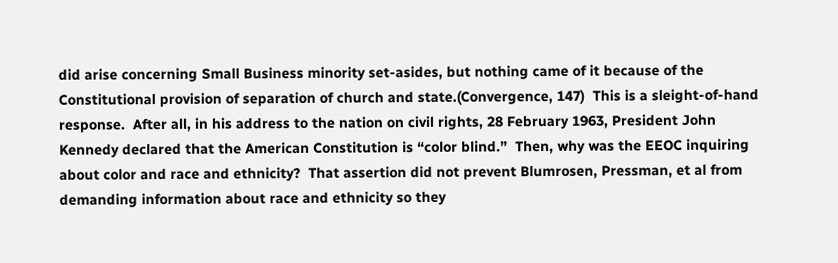did arise concerning Small Business minority set-asides, but nothing came of it because of the Constitutional provision of separation of church and state.(Convergence, 147)  This is a sleight-of-hand response.  After all, in his address to the nation on civil rights, 28 February 1963, President John Kennedy declared that the American Constitution is “color blind.”  Then, why was the EEOC inquiring about color and race and ethnicity?  That assertion did not prevent Blumrosen, Pressman, et al from demanding information about race and ethnicity so they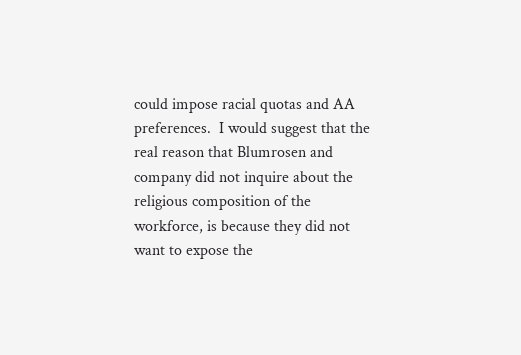could impose racial quotas and AA preferences.  I would suggest that the real reason that Blumrosen and company did not inquire about the religious composition of the workforce, is because they did not want to expose the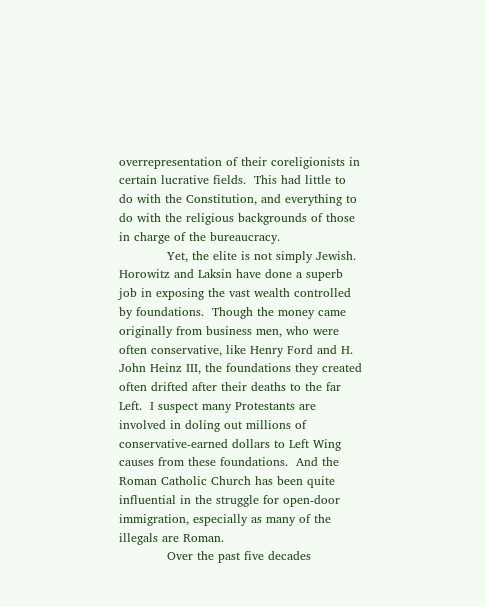overrepresentation of their coreligionists in certain lucrative fields.  This had little to do with the Constitution, and everything to do with the religious backgrounds of those in charge of the bureaucracy.
            Yet, the elite is not simply Jewish.  Horowitz and Laksin have done a superb job in exposing the vast wealth controlled by foundations.  Though the money came originally from business men, who were often conservative, like Henry Ford and H. John Heinz III, the foundations they created often drifted after their deaths to the far Left.  I suspect many Protestants are involved in doling out millions of conservative-earned dollars to Left Wing causes from these foundations.  And the Roman Catholic Church has been quite influential in the struggle for open-door immigration, especially as many of the illegals are Roman.
            Over the past five decades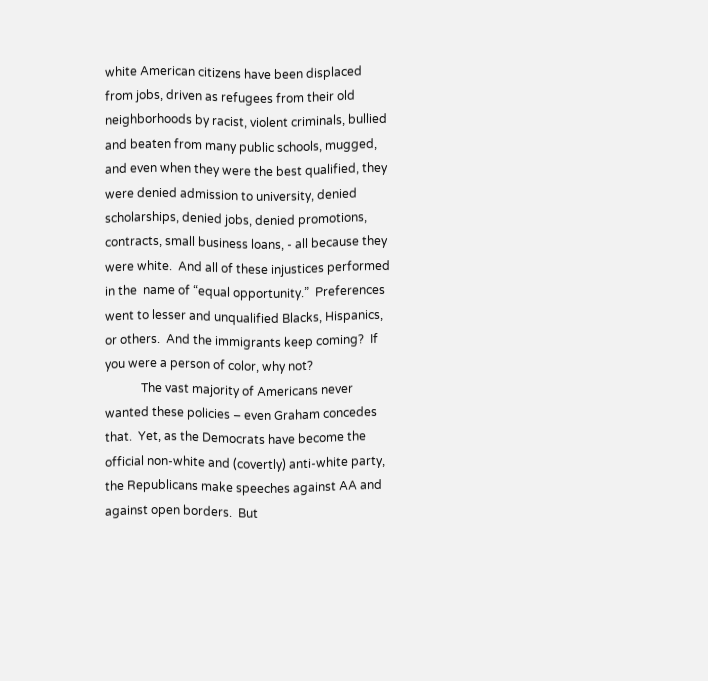white American citizens have been displaced from jobs, driven as refugees from their old neighborhoods by racist, violent criminals, bullied and beaten from many public schools, mugged, and even when they were the best qualified, they were denied admission to university, denied scholarships, denied jobs, denied promotions, contracts, small business loans, - all because they were white.  And all of these injustices performed in the  name of “equal opportunity.”  Preferences went to lesser and unqualified Blacks, Hispanics, or others.  And the immigrants keep coming?  If you were a person of color, why not?
            The vast majority of Americans never wanted these policies – even Graham concedes that.  Yet, as the Democrats have become the official non-white and (covertly) anti-white party, the Republicans make speeches against AA and against open borders.  But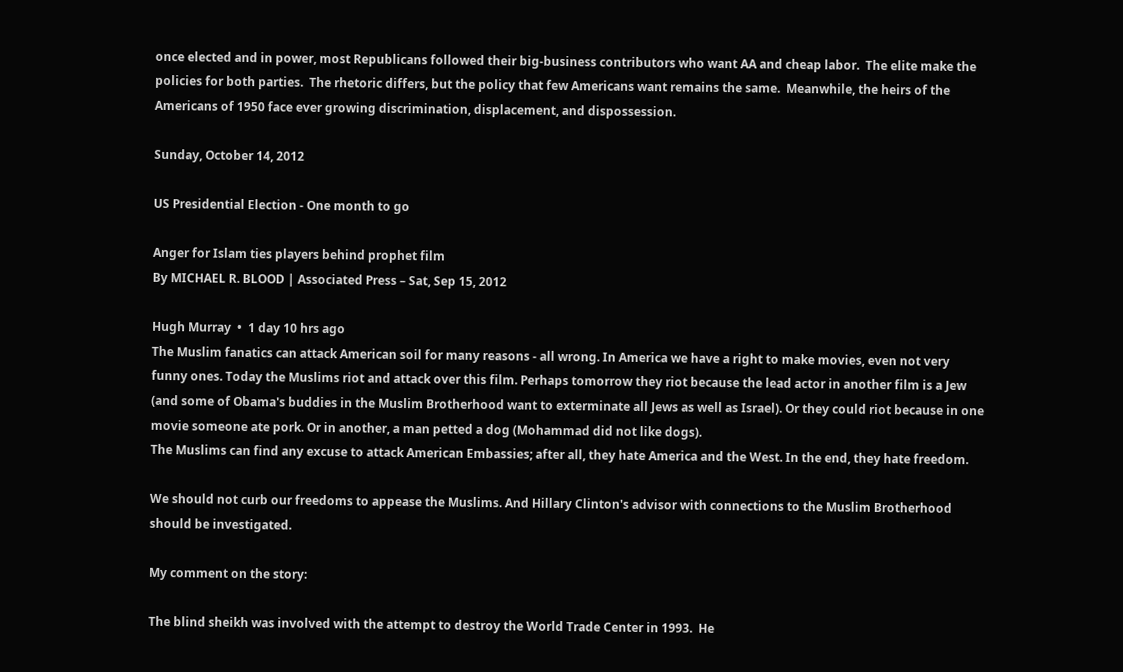once elected and in power, most Republicans followed their big-business contributors who want AA and cheap labor.  The elite make the policies for both parties.  The rhetoric differs, but the policy that few Americans want remains the same.  Meanwhile, the heirs of the Americans of 1950 face ever growing discrimination, displacement, and dispossession.

Sunday, October 14, 2012

US Presidential Election - One month to go

Anger for Islam ties players behind prophet film
By MICHAEL R. BLOOD | Associated Press – Sat, Sep 15, 2012

Hugh Murray  •  1 day 10 hrs ago
The Muslim fanatics can attack American soil for many reasons - all wrong. In America we have a right to make movies, even not very funny ones. Today the Muslims riot and attack over this film. Perhaps tomorrow they riot because the lead actor in another film is a Jew (and some of Obama's buddies in the Muslim Brotherhood want to exterminate all Jews as well as Israel). Or they could riot because in one movie someone ate pork. Or in another, a man petted a dog (Mohammad did not like dogs).
The Muslims can find any excuse to attack American Embassies; after all, they hate America and the West. In the end, they hate freedom.

We should not curb our freedoms to appease the Muslims. And Hillary Clinton's advisor with connections to the Muslim Brotherhood should be investigated.

My comment on the story:

The blind sheikh was involved with the attempt to destroy the World Trade Center in 1993.  He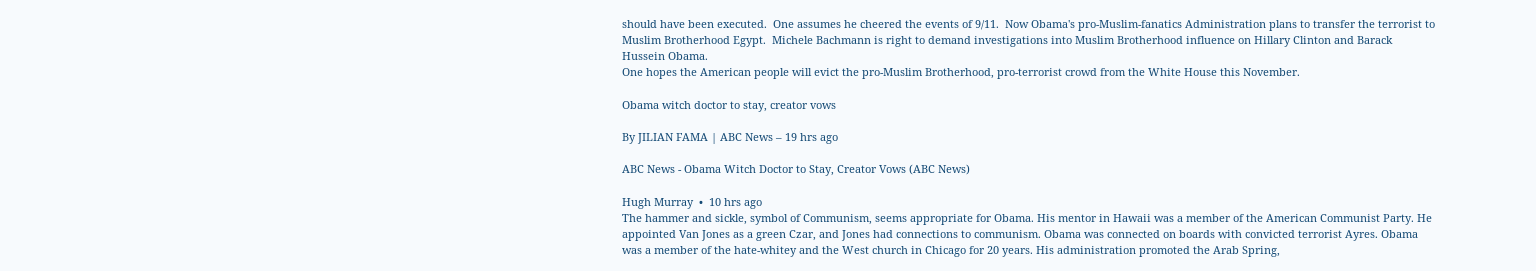should have been executed.  One assumes he cheered the events of 9/11.  Now Obama's pro-Muslim-fanatics Administration plans to transfer the terrorist to Muslim Brotherhood Egypt.  Michele Bachmann is right to demand investigations into Muslim Brotherhood influence on Hillary Clinton and Barack Hussein Obama.
One hopes the American people will evict the pro-Muslim Brotherhood, pro-terrorist crowd from the White House this November.

Obama witch doctor to stay, creator vows

By JILIAN FAMA | ABC News – 19 hrs ago

ABC News - Obama Witch Doctor to Stay, Creator Vows (ABC News)

Hugh Murray  •  10 hrs ago
The hammer and sickle, symbol of Communism, seems appropriate for Obama. His mentor in Hawaii was a member of the American Communist Party. He appointed Van Jones as a green Czar, and Jones had connections to communism. Obama was connected on boards with convicted terrorist Ayres. Obama was a member of the hate-whitey and the West church in Chicago for 20 years. His administration promoted the Arab Spring,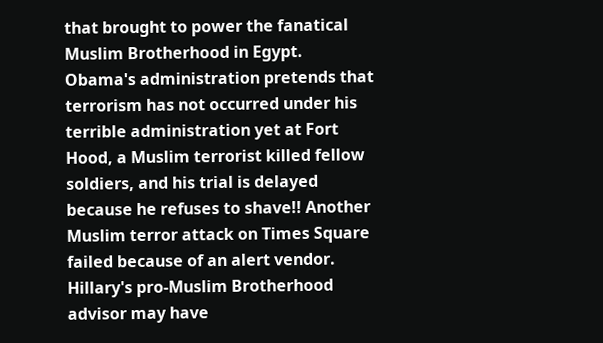that brought to power the fanatical Muslim Brotherhood in Egypt. Obama's administration pretends that terrorism has not occurred under his terrible administration yet at Fort Hood, a Muslim terrorist killed fellow soldiers, and his trial is delayed because he refuses to shave!! Another Muslim terror attack on Times Square failed because of an alert vendor. Hillary's pro-Muslim Brotherhood advisor may have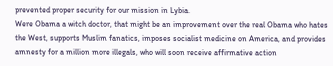prevented proper security for our mission in Lybia.
Were Obama a witch doctor, that might be an improvement over the real Obama who hates the West, supports Muslim fanatics, imposes socialist medicine on America, and provides amnesty for a million more illegals, who will soon receive affirmative action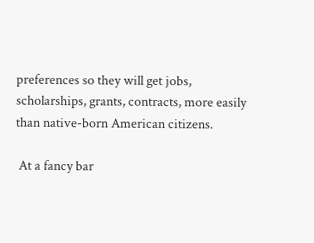preferences so they will get jobs, scholarships, grants, contracts, more easily than native-born American citizens.

 At a fancy bar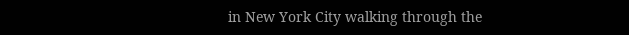in New York City walking through the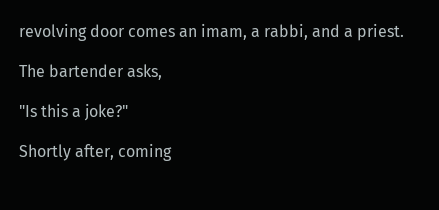revolving door comes an imam, a rabbi, and a priest.

The bartender asks,

"Is this a joke?"

Shortly after, coming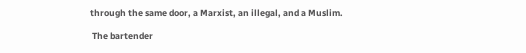through the same door, a Marxist, an illegal, and a Muslim.

 The bartender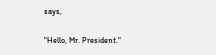says,

"Hello, Mr. President."